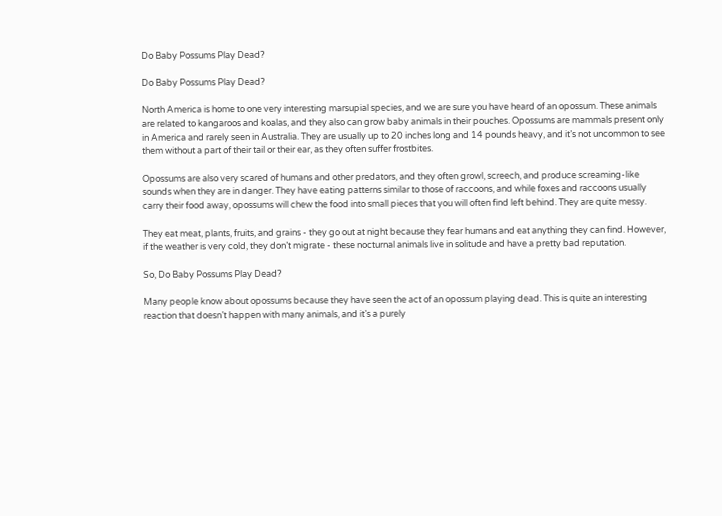Do Baby Possums Play Dead?

Do Baby Possums Play Dead?

North America is home to one very interesting marsupial species, and we are sure you have heard of an opossum. These animals are related to kangaroos and koalas, and they also can grow baby animals in their pouches. Opossums are mammals present only in America and rarely seen in Australia. They are usually up to 20 inches long and 14 pounds heavy, and it’s not uncommon to see them without a part of their tail or their ear, as they often suffer frostbites.

Opossums are also very scared of humans and other predators, and they often growl, screech, and produce screaming-like sounds when they are in danger. They have eating patterns similar to those of raccoons, and while foxes and raccoons usually carry their food away, opossums will chew the food into small pieces that you will often find left behind. They are quite messy.

They eat meat, plants, fruits, and grains - they go out at night because they fear humans and eat anything they can find. However, if the weather is very cold, they don’t migrate - these nocturnal animals live in solitude and have a pretty bad reputation.

So, Do Baby Possums Play Dead?

Many people know about opossums because they have seen the act of an opossum playing dead. This is quite an interesting reaction that doesn’t happen with many animals, and it’s a purely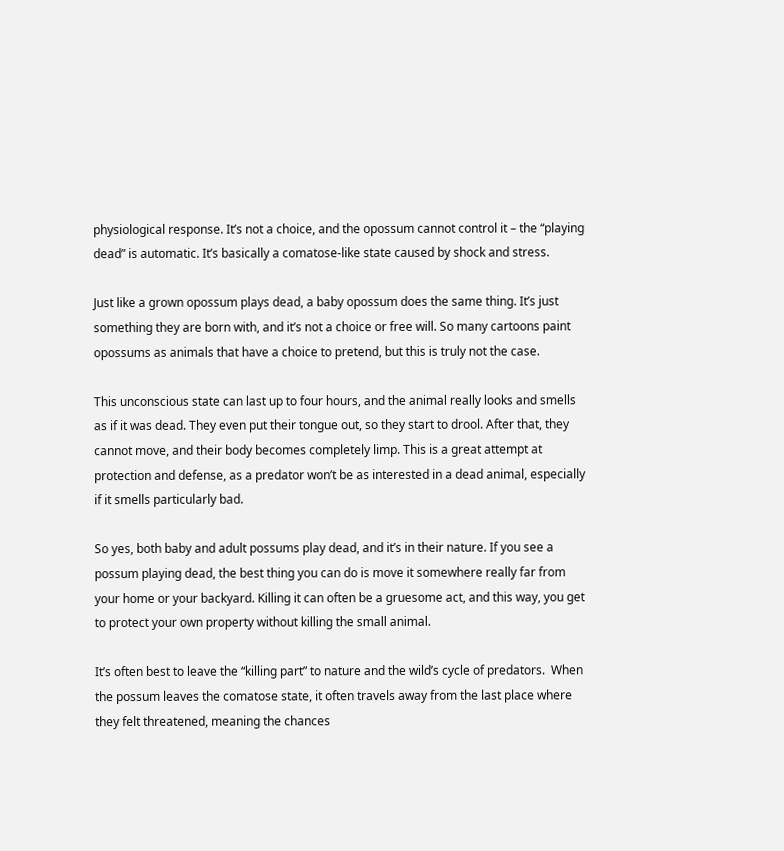physiological response. It’s not a choice, and the opossum cannot control it – the “playing dead” is automatic. It’s basically a comatose-like state caused by shock and stress.

Just like a grown opossum plays dead, a baby opossum does the same thing. It’s just something they are born with, and it’s not a choice or free will. So many cartoons paint opossums as animals that have a choice to pretend, but this is truly not the case.

This unconscious state can last up to four hours, and the animal really looks and smells as if it was dead. They even put their tongue out, so they start to drool. After that, they cannot move, and their body becomes completely limp. This is a great attempt at protection and defense, as a predator won’t be as interested in a dead animal, especially if it smells particularly bad.

So yes, both baby and adult possums play dead, and it’s in their nature. If you see a possum playing dead, the best thing you can do is move it somewhere really far from your home or your backyard. Killing it can often be a gruesome act, and this way, you get to protect your own property without killing the small animal.

It’s often best to leave the “killing part” to nature and the wild’s cycle of predators.  When the possum leaves the comatose state, it often travels away from the last place where they felt threatened, meaning the chances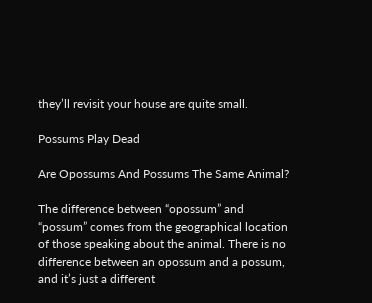they’ll revisit your house are quite small.

Possums Play Dead

Are Opossums And Possums The Same Animal?

The difference between “opossum” and “possum” comes from the geographical location of those speaking about the animal. There is no difference between an opossum and a possum, and it’s just a different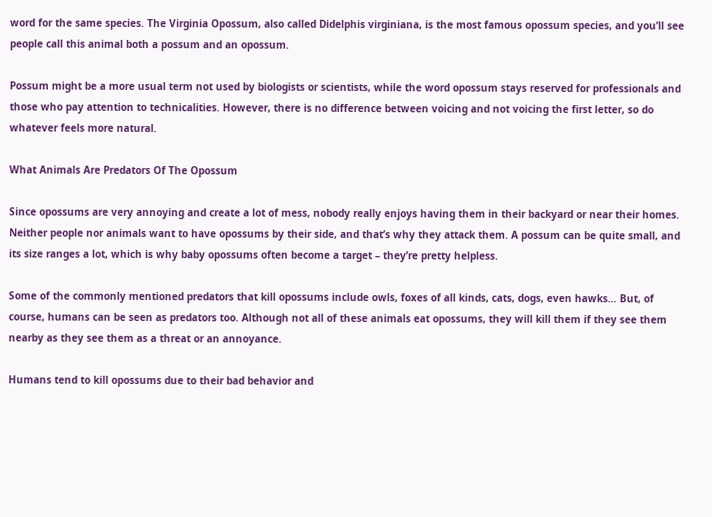word for the same species. The Virginia Opossum, also called Didelphis virginiana, is the most famous opossum species, and you’ll see people call this animal both a possum and an opossum.

Possum might be a more usual term not used by biologists or scientists, while the word opossum stays reserved for professionals and those who pay attention to technicalities. However, there is no difference between voicing and not voicing the first letter, so do whatever feels more natural.

What Animals Are Predators Of The Opossum

Since opossums are very annoying and create a lot of mess, nobody really enjoys having them in their backyard or near their homes. Neither people nor animals want to have opossums by their side, and that’s why they attack them. A possum can be quite small, and its size ranges a lot, which is why baby opossums often become a target – they’re pretty helpless.

Some of the commonly mentioned predators that kill opossums include owls, foxes of all kinds, cats, dogs, even hawks… But, of course, humans can be seen as predators too. Although not all of these animals eat opossums, they will kill them if they see them nearby as they see them as a threat or an annoyance.

Humans tend to kill opossums due to their bad behavior and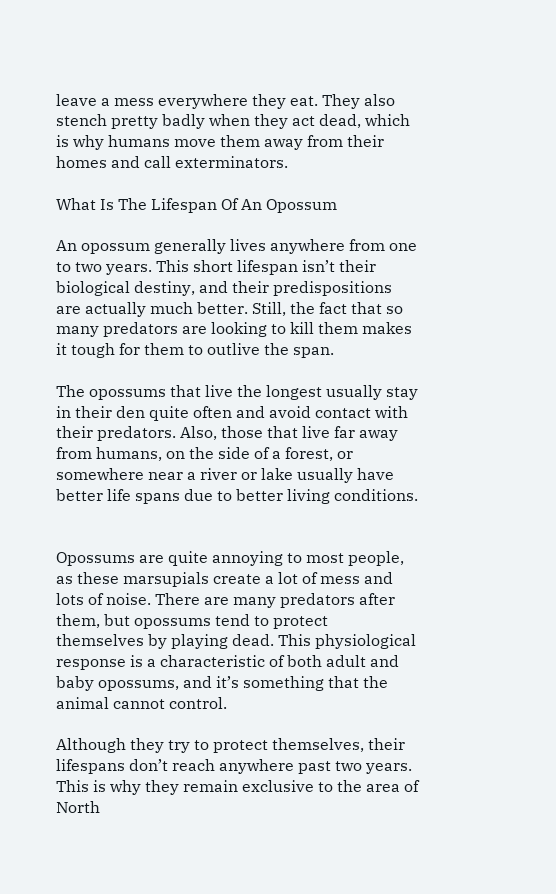leave a mess everywhere they eat. They also stench pretty badly when they act dead, which is why humans move them away from their homes and call exterminators.

What Is The Lifespan Of An Opossum

An opossum generally lives anywhere from one to two years. This short lifespan isn’t their biological destiny, and their predispositions are actually much better. Still, the fact that so many predators are looking to kill them makes it tough for them to outlive the span.

The opossums that live the longest usually stay in their den quite often and avoid contact with their predators. Also, those that live far away from humans, on the side of a forest, or somewhere near a river or lake usually have better life spans due to better living conditions.


Opossums are quite annoying to most people, as these marsupials create a lot of mess and lots of noise. There are many predators after them, but opossums tend to protect themselves by playing dead. This physiological response is a characteristic of both adult and baby opossums, and it’s something that the animal cannot control.

Although they try to protect themselves, their lifespans don’t reach anywhere past two years. This is why they remain exclusive to the area of North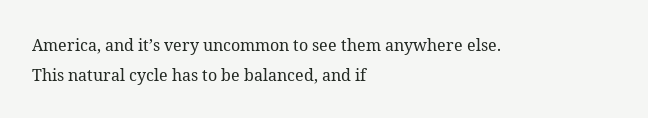America, and it’s very uncommon to see them anywhere else. This natural cycle has to be balanced, and if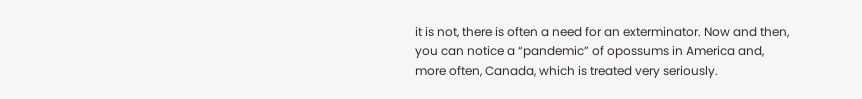it is not, there is often a need for an exterminator. Now and then, you can notice a “pandemic” of opossums in America and, more often, Canada, which is treated very seriously.